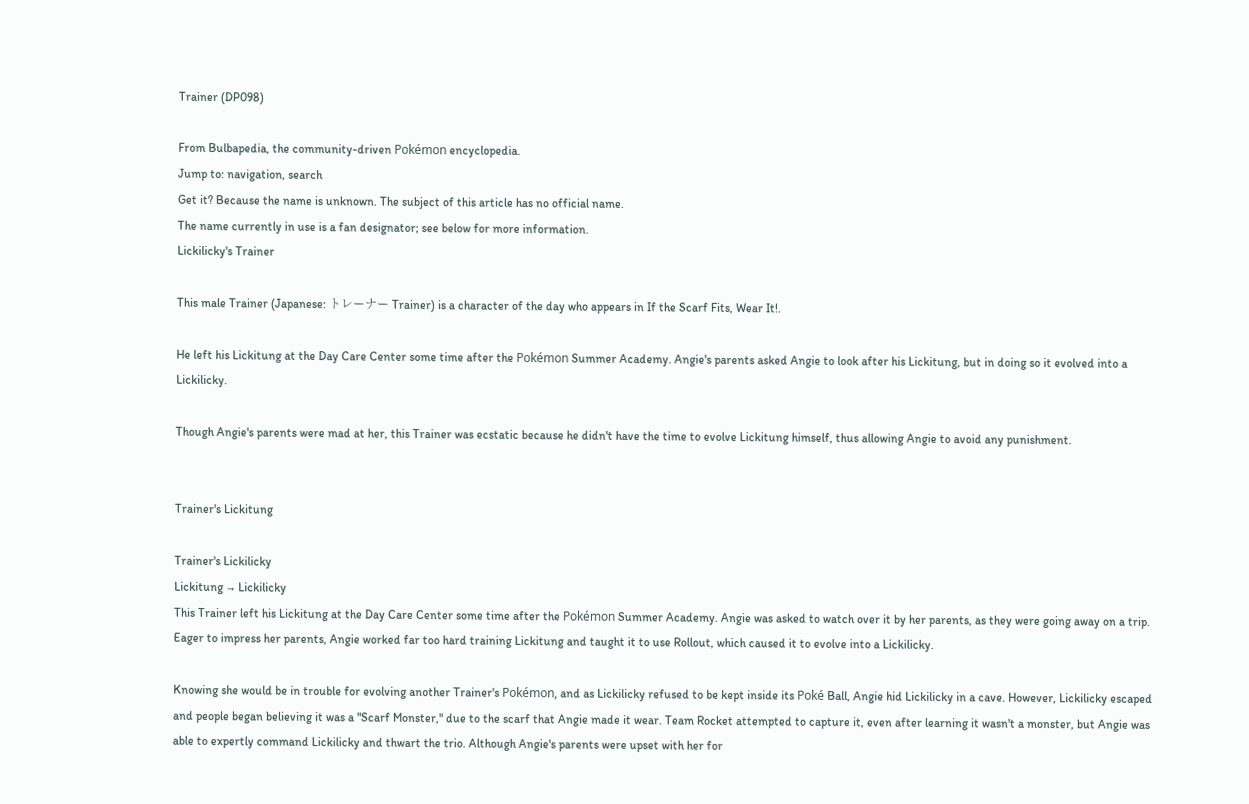Trainer (DP098)

From Bulbapedia, the community-driven Pokémon encyclopedia.
Jump to: navigation, search
Get it? Because the name is unknown. The subject of this article has no official name.
The name currently in use is a fan designator; see below for more information.
Lickilicky's Trainer

This male Trainer (Japanese: トレーナー Trainer) is a character of the day who appears in If the Scarf Fits, Wear It!.

He left his Lickitung at the Day Care Center some time after the Pokémon Summer Academy. Angie's parents asked Angie to look after his Lickitung, but in doing so it evolved into a Lickilicky.

Though Angie's parents were mad at her, this Trainer was ecstatic because he didn't have the time to evolve Lickitung himself, thus allowing Angie to avoid any punishment.


Trainer's Lickitung

Trainer's Lickilicky
Lickitung → Lickilicky
This Trainer left his Lickitung at the Day Care Center some time after the Pokémon Summer Academy. Angie was asked to watch over it by her parents, as they were going away on a trip. Eager to impress her parents, Angie worked far too hard training Lickitung and taught it to use Rollout, which caused it to evolve into a Lickilicky.

Knowing she would be in trouble for evolving another Trainer's Pokémon, and as Lickilicky refused to be kept inside its Poké Ball, Angie hid Lickilicky in a cave. However, Lickilicky escaped and people began believing it was a "Scarf Monster," due to the scarf that Angie made it wear. Team Rocket attempted to capture it, even after learning it wasn't a monster, but Angie was able to expertly command Lickilicky and thwart the trio. Although Angie's parents were upset with her for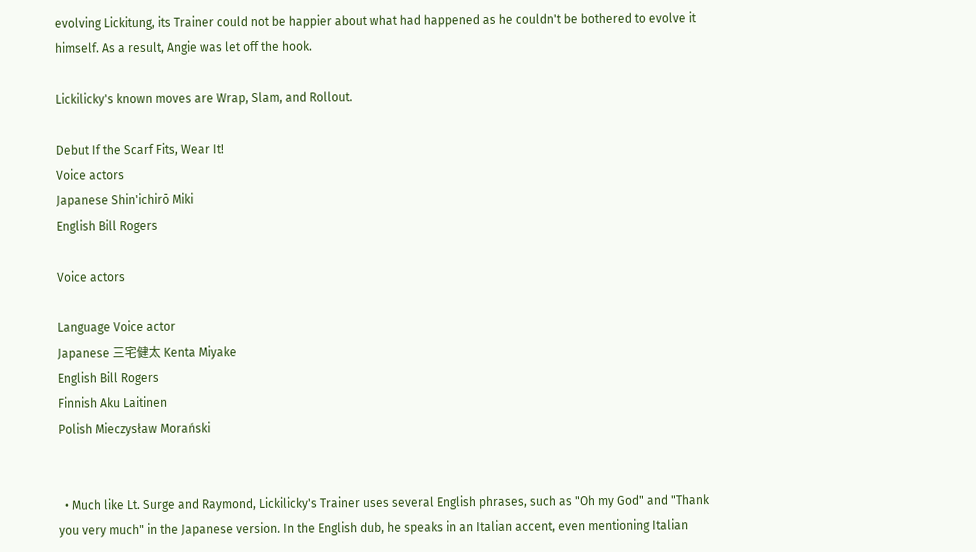evolving Lickitung, its Trainer could not be happier about what had happened as he couldn't be bothered to evolve it himself. As a result, Angie was let off the hook.

Lickilicky's known moves are Wrap, Slam, and Rollout.

Debut If the Scarf Fits, Wear It!
Voice actors
Japanese Shin'ichirō Miki
English Bill Rogers

Voice actors

Language Voice actor
Japanese 三宅健太 Kenta Miyake
English Bill Rogers
Finnish Aku Laitinen
Polish Mieczysław Morański


  • Much like Lt. Surge and Raymond, Lickilicky's Trainer uses several English phrases, such as "Oh my God" and "Thank you very much" in the Japanese version. In the English dub, he speaks in an Italian accent, even mentioning Italian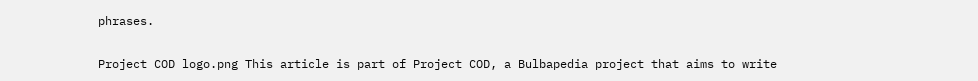phrases.

Project COD logo.png This article is part of Project COD, a Bulbapedia project that aims to write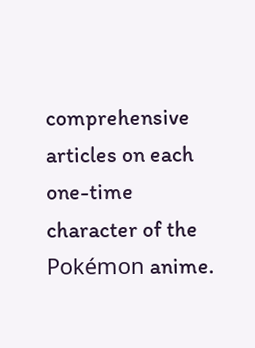comprehensive articles on each one-time character of the Pokémon anime.